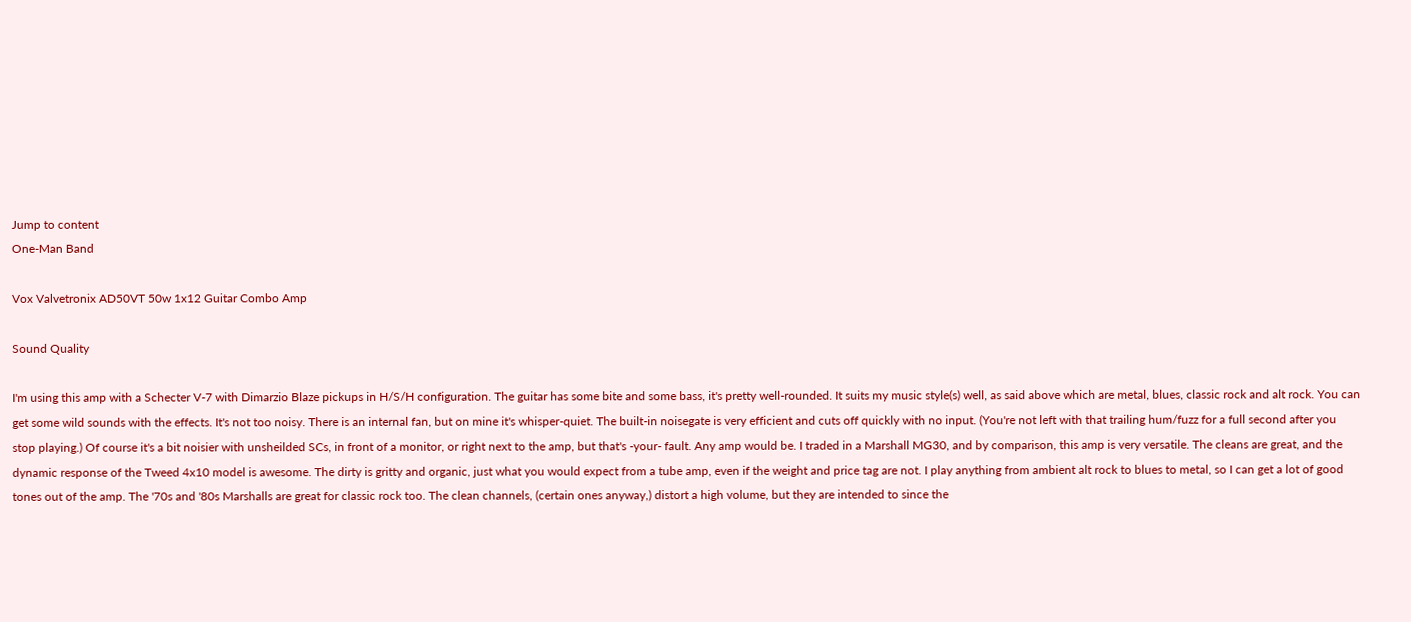Jump to content
One-Man Band

Vox Valvetronix AD50VT 50w 1x12 Guitar Combo Amp

Sound Quality

I'm using this amp with a Schecter V-7 with Dimarzio Blaze pickups in H/S/H configuration. The guitar has some bite and some bass, it's pretty well-rounded. It suits my music style(s) well, as said above which are metal, blues, classic rock and alt rock. You can get some wild sounds with the effects. It's not too noisy. There is an internal fan, but on mine it's whisper-quiet. The built-in noisegate is very efficient and cuts off quickly with no input. (You're not left with that trailing hum/fuzz for a full second after you stop playing.) Of course it's a bit noisier with unsheilded SCs, in front of a monitor, or right next to the amp, but that's -your- fault. Any amp would be. I traded in a Marshall MG30, and by comparison, this amp is very versatile. The cleans are great, and the dynamic response of the Tweed 4x10 model is awesome. The dirty is gritty and organic, just what you would expect from a tube amp, even if the weight and price tag are not. I play anything from ambient alt rock to blues to metal, so I can get a lot of good tones out of the amp. The '70s and '80s Marshalls are great for classic rock too. The clean channels, (certain ones anyway,) distort a high volume, but they are intended to since the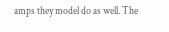amps they model do as well. The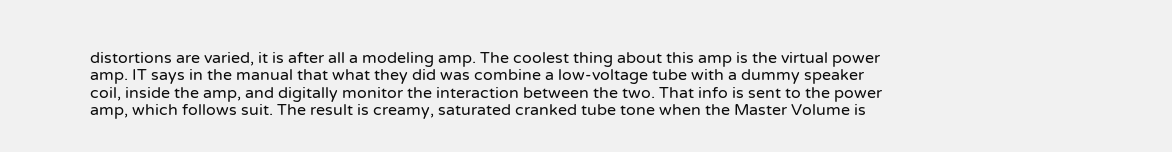distortions are varied, it is after all a modeling amp. The coolest thing about this amp is the virtual power amp. IT says in the manual that what they did was combine a low-voltage tube with a dummy speaker coil, inside the amp, and digitally monitor the interaction between the two. That info is sent to the power amp, which follows suit. The result is creamy, saturated cranked tube tone when the Master Volume is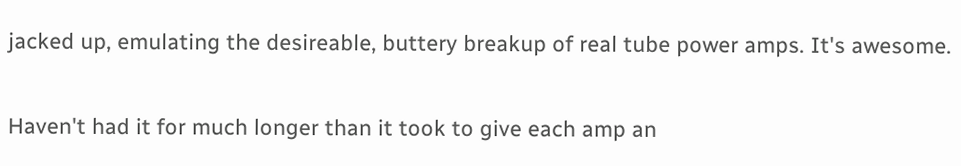jacked up, emulating the desireable, buttery breakup of real tube power amps. It's awesome.


Haven't had it for much longer than it took to give each amp an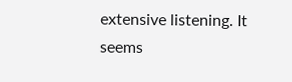extensive listening. It seems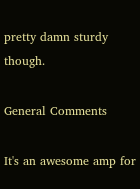pretty damn sturdy though.

General Comments

It's an awesome amp for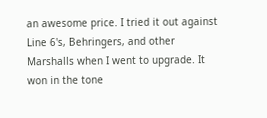an awesome price. I tried it out against Line 6's, Behringers, and other Marshalls when I went to upgrade. It won in the tone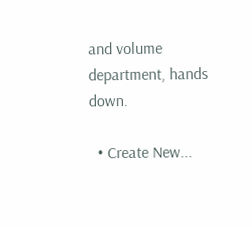and volume department, hands down.

  • Create New...